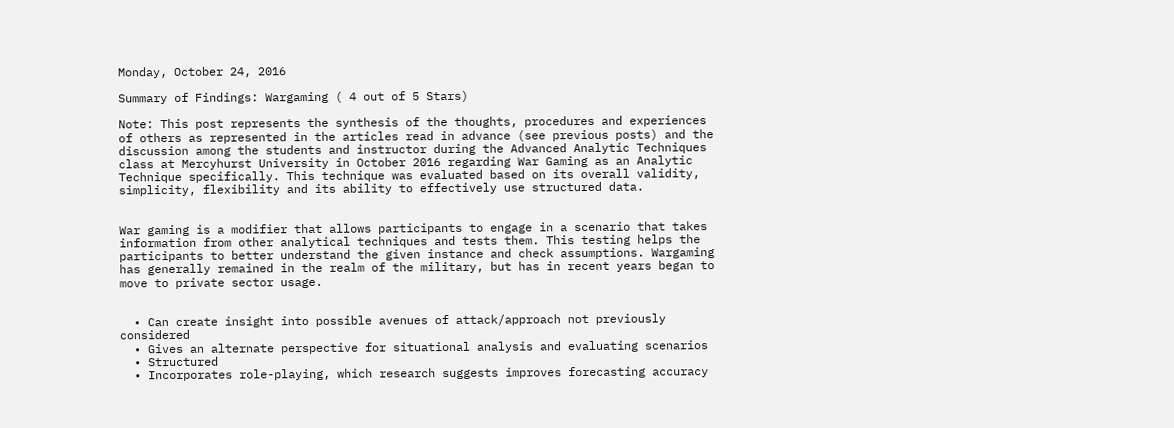Monday, October 24, 2016

Summary of Findings: Wargaming ( 4 out of 5 Stars)

Note: This post represents the synthesis of the thoughts, procedures and experiences of others as represented in the articles read in advance (see previous posts) and the discussion among the students and instructor during the Advanced Analytic Techniques class at Mercyhurst University in October 2016 regarding War Gaming as an Analytic Technique specifically. This technique was evaluated based on its overall validity, simplicity, flexibility and its ability to effectively use structured data.


War gaming is a modifier that allows participants to engage in a scenario that takes information from other analytical techniques and tests them. This testing helps the participants to better understand the given instance and check assumptions. Wargaming has generally remained in the realm of the military, but has in recent years began to move to private sector usage.


  • Can create insight into possible avenues of attack/approach not previously considered
  • Gives an alternate perspective for situational analysis and evaluating scenarios
  • Structured
  • Incorporates role-playing, which research suggests improves forecasting accuracy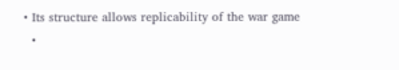• Its structure allows replicability of the war game
  •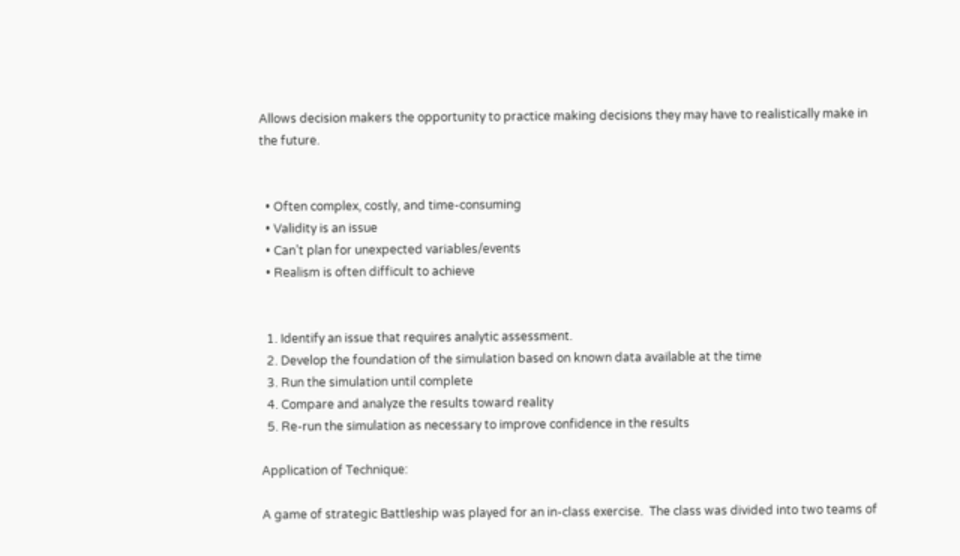Allows decision makers the opportunity to practice making decisions they may have to realistically make in the future.


  • Often complex, costly, and time-consuming
  • Validity is an issue
  • Can’t plan for unexpected variables/events
  • Realism is often difficult to achieve


  1. Identify an issue that requires analytic assessment.
  2. Develop the foundation of the simulation based on known data available at the time
  3. Run the simulation until complete
  4. Compare and analyze the results toward reality
  5. Re-run the simulation as necessary to improve confidence in the results

Application of Technique:

A game of strategic Battleship was played for an in-class exercise.  The class was divided into two teams of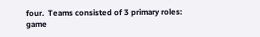four.  Teams consisted of 3 primary roles: game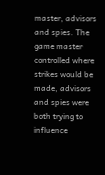master, advisors and spies. The game master controlled where strikes would be made, advisors and spies were both trying to influence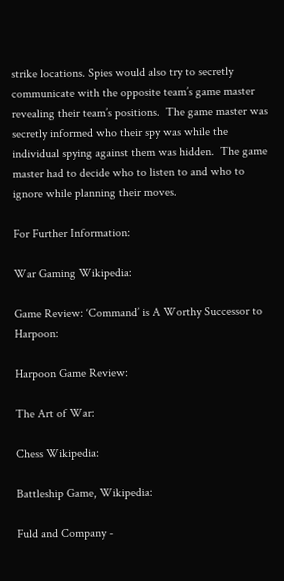strike locations. Spies would also try to secretly communicate with the opposite team’s game master revealing their team’s positions.  The game master was secretly informed who their spy was while the individual spying against them was hidden.  The game master had to decide who to listen to and who to ignore while planning their moves.

For Further Information:

War Gaming Wikipedia:

Game Review: ‘Command’ is A Worthy Successor to Harpoon:

Harpoon Game Review:

The Art of War:

Chess Wikipedia:

Battleship Game, Wikipedia:

Fuld and Company -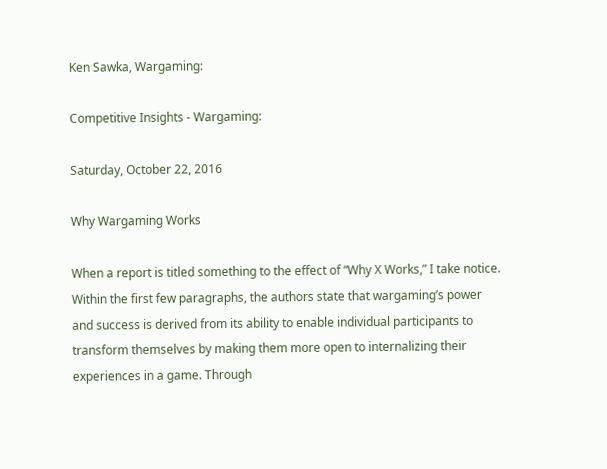Ken Sawka, Wargaming:

Competitive Insights - Wargaming:

Saturday, October 22, 2016

Why Wargaming Works

When a report is titled something to the effect of “Why X Works,” I take notice. Within the first few paragraphs, the authors state that wargaming’s power and success is derived from its ability to enable individual participants to transform themselves by making them more open to internalizing their experiences in a game. Through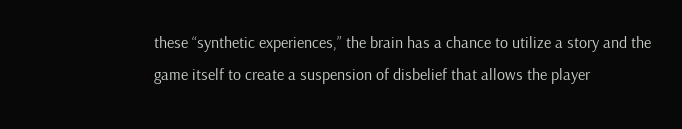these “synthetic experiences,” the brain has a chance to utilize a story and the game itself to create a suspension of disbelief that allows the player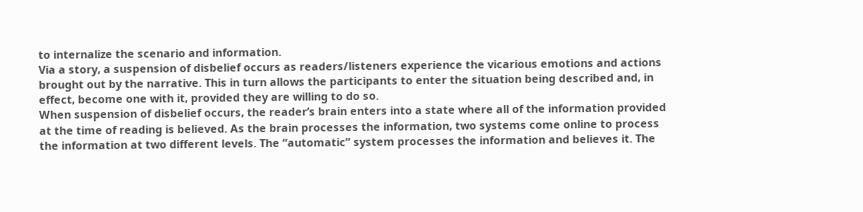to internalize the scenario and information.
Via a story, a suspension of disbelief occurs as readers/listeners experience the vicarious emotions and actions brought out by the narrative. This in turn allows the participants to enter the situation being described and, in effect, become one with it, provided they are willing to do so.
When suspension of disbelief occurs, the reader’s brain enters into a state where all of the information provided at the time of reading is believed. As the brain processes the information, two systems come online to process the information at two different levels. The “automatic” system processes the information and believes it. The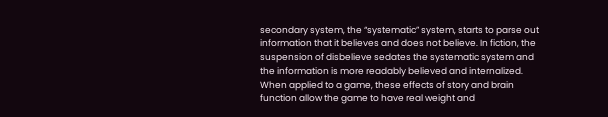secondary system, the “systematic” system, starts to parse out information that it believes and does not believe. In fiction, the suspension of disbelieve sedates the systematic system and the information is more readably believed and internalized.
When applied to a game, these effects of story and brain function allow the game to have real weight and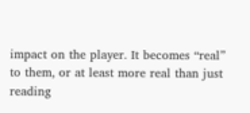impact on the player. It becomes “real” to them, or at least more real than just reading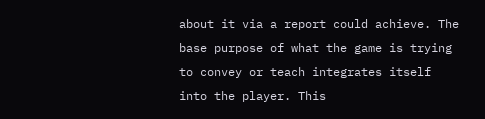about it via a report could achieve. The base purpose of what the game is trying to convey or teach integrates itself into the player. This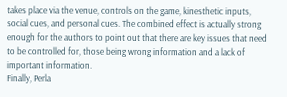takes place via the venue, controls on the game, kinesthetic inputs, social cues, and personal cues. The combined effect is actually strong enough for the authors to point out that there are key issues that need to be controlled for, those being wrong information and a lack of important information.
Finally, Perla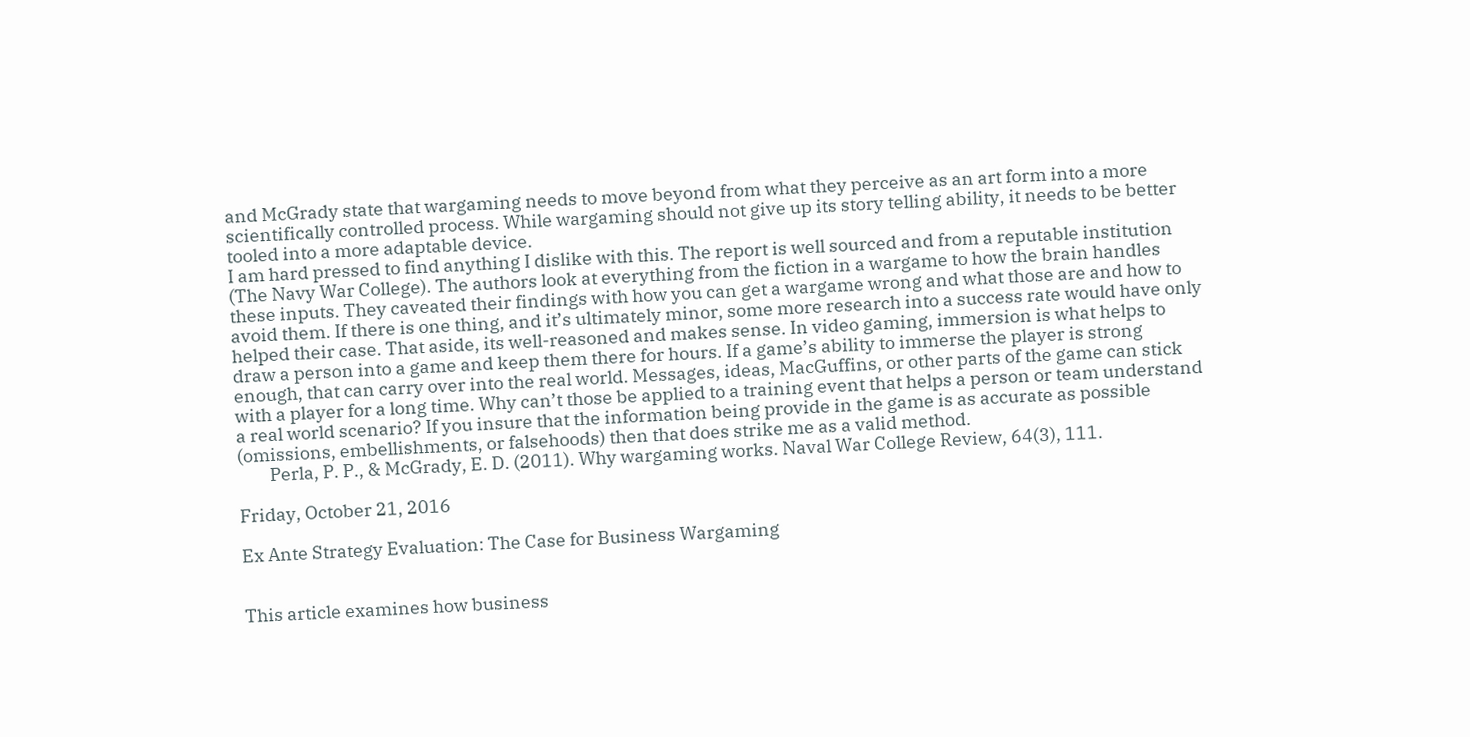and McGrady state that wargaming needs to move beyond from what they perceive as an art form into a more scientifically controlled process. While wargaming should not give up its story telling ability, it needs to be better tooled into a more adaptable device.
I am hard pressed to find anything I dislike with this. The report is well sourced and from a reputable institution (The Navy War College). The authors look at everything from the fiction in a wargame to how the brain handles these inputs. They caveated their findings with how you can get a wargame wrong and what those are and how to avoid them. If there is one thing, and it’s ultimately minor, some more research into a success rate would have only helped their case. That aside, its well-reasoned and makes sense. In video gaming, immersion is what helps to draw a person into a game and keep them there for hours. If a game’s ability to immerse the player is strong enough, that can carry over into the real world. Messages, ideas, MacGuffins, or other parts of the game can stick with a player for a long time. Why can’t those be applied to a training event that helps a person or team understand a real world scenario? If you insure that the information being provide in the game is as accurate as possible (omissions, embellishments, or falsehoods) then that does strike me as a valid method.
        Perla, P. P., & McGrady, E. D. (2011). Why wargaming works. Naval War College Review, 64(3), 111.

Friday, October 21, 2016

Ex Ante Strategy Evaluation: The Case for Business Wargaming


This article examines how business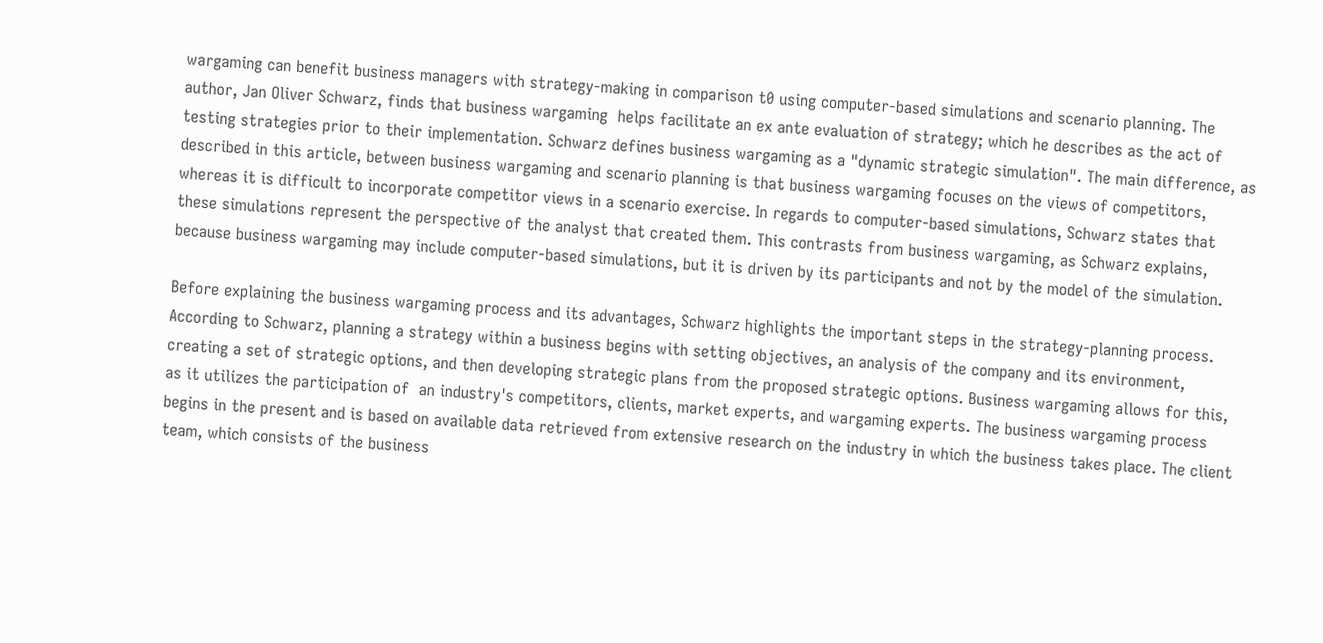wargaming can benefit business managers with strategy-making in comparison t0 using computer-based simulations and scenario planning. The author, Jan Oliver Schwarz, finds that business wargaming  helps facilitate an ex ante evaluation of strategy; which he describes as the act of testing strategies prior to their implementation. Schwarz defines business wargaming as a "dynamic strategic simulation". The main difference, as described in this article, between business wargaming and scenario planning is that business wargaming focuses on the views of competitors, whereas it is difficult to incorporate competitor views in a scenario exercise. In regards to computer-based simulations, Schwarz states that these simulations represent the perspective of the analyst that created them. This contrasts from business wargaming, as Schwarz explains, because business wargaming may include computer-based simulations, but it is driven by its participants and not by the model of the simulation.

Before explaining the business wargaming process and its advantages, Schwarz highlights the important steps in the strategy-planning process. According to Schwarz, planning a strategy within a business begins with setting objectives, an analysis of the company and its environment, creating a set of strategic options, and then developing strategic plans from the proposed strategic options. Business wargaming allows for this, as it utilizes the participation of  an industry's competitors, clients, market experts, and wargaming experts. The business wargaming process begins in the present and is based on available data retrieved from extensive research on the industry in which the business takes place. The client team, which consists of the business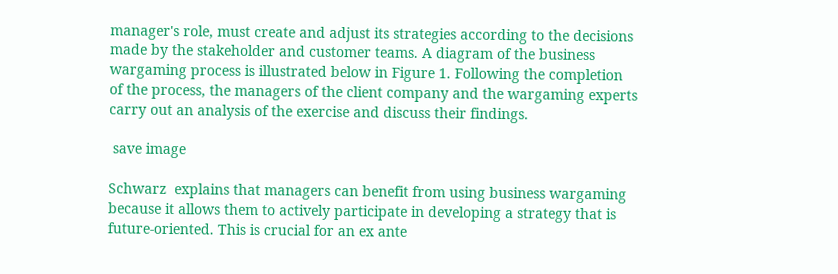manager's role, must create and adjust its strategies according to the decisions made by the stakeholder and customer teams. A diagram of the business wargaming process is illustrated below in Figure 1. Following the completion of the process, the managers of the client company and the wargaming experts carry out an analysis of the exercise and discuss their findings.

 save image

Schwarz  explains that managers can benefit from using business wargaming because it allows them to actively participate in developing a strategy that is future-oriented. This is crucial for an ex ante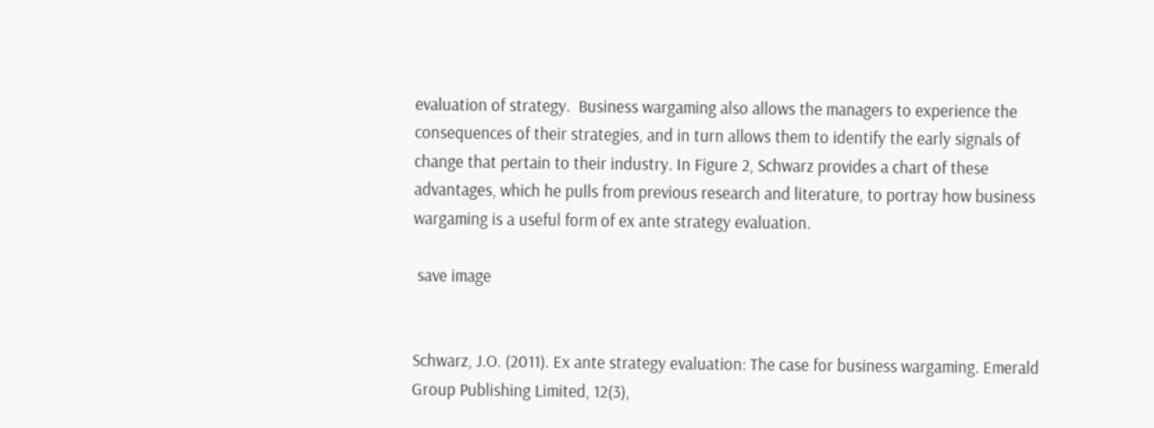evaluation of strategy.  Business wargaming also allows the managers to experience the consequences of their strategies, and in turn allows them to identify the early signals of change that pertain to their industry. In Figure 2, Schwarz provides a chart of these advantages, which he pulls from previous research and literature, to portray how business wargaming is a useful form of ex ante strategy evaluation.

 save image


Schwarz, J.O. (2011). Ex ante strategy evaluation: The case for business wargaming. Emerald Group Publishing Limited, 12(3),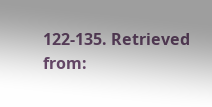122-135. Retrieved from: